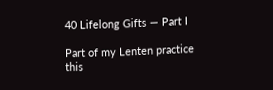40 Lifelong Gifts — Part I

Part of my Lenten practice this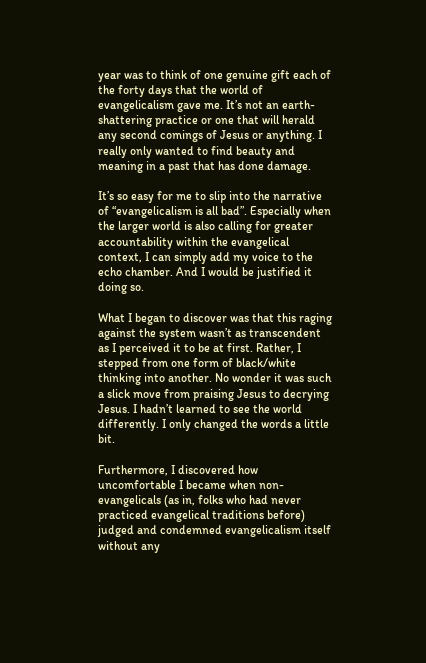year was to think of one genuine gift each of the forty days that the world of evangelicalism gave me. It’s not an earth-shattering practice or one that will herald any second comings of Jesus or anything. I really only wanted to find beauty and meaning in a past that has done damage.

It’s so easy for me to slip into the narrative of “evangelicalism is all bad”. Especially when the larger world is also calling for greater accountability within the evangelical context, I can simply add my voice to the echo chamber. And I would be justified it doing so.

What I began to discover was that this raging against the system wasn’t as transcendent as I perceived it to be at first. Rather, I stepped from one form of black/white thinking into another. No wonder it was such a slick move from praising Jesus to decrying Jesus. I hadn’t learned to see the world differently. I only changed the words a little bit.

Furthermore, I discovered how uncomfortable I became when non-evangelicals (as in, folks who had never practiced evangelical traditions before) judged and condemned evangelicalism itself without any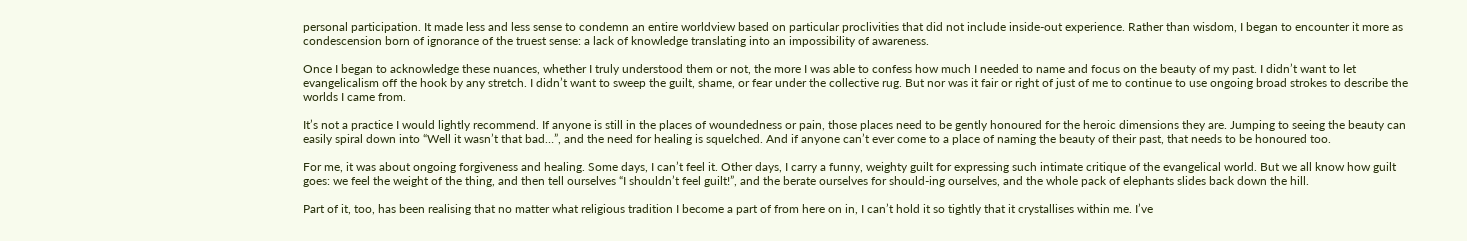personal participation. It made less and less sense to condemn an entire worldview based on particular proclivities that did not include inside-out experience. Rather than wisdom, I began to encounter it more as condescension born of ignorance of the truest sense: a lack of knowledge translating into an impossibility of awareness.

Once I began to acknowledge these nuances, whether I truly understood them or not, the more I was able to confess how much I needed to name and focus on the beauty of my past. I didn’t want to let evangelicalism off the hook by any stretch. I didn’t want to sweep the guilt, shame, or fear under the collective rug. But nor was it fair or right of just of me to continue to use ongoing broad strokes to describe the worlds I came from.

It’s not a practice I would lightly recommend. If anyone is still in the places of woundedness or pain, those places need to be gently honoured for the heroic dimensions they are. Jumping to seeing the beauty can easily spiral down into “Well it wasn’t that bad…”, and the need for healing is squelched. And if anyone can’t ever come to a place of naming the beauty of their past, that needs to be honoured too.

For me, it was about ongoing forgiveness and healing. Some days, I can’t feel it. Other days, I carry a funny, weighty guilt for expressing such intimate critique of the evangelical world. But we all know how guilt goes: we feel the weight of the thing, and then tell ourselves “I shouldn’t feel guilt!”, and the berate ourselves for should-ing ourselves, and the whole pack of elephants slides back down the hill.

Part of it, too, has been realising that no matter what religious tradition I become a part of from here on in, I can’t hold it so tightly that it crystallises within me. I’ve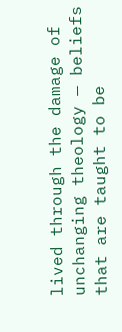lived through the damage of unchanging theology — beliefs that are taught to be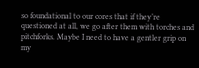so foundational to our cores that if they’re questioned at all, we go after them with torches and pitchforks. Maybe I need to have a gentler grip on my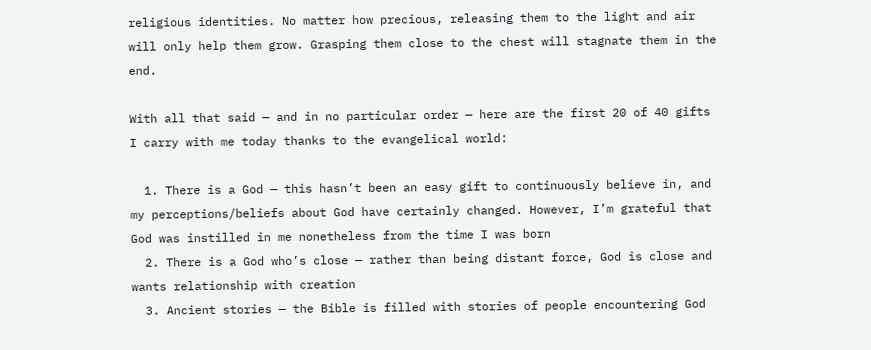religious identities. No matter how precious, releasing them to the light and air will only help them grow. Grasping them close to the chest will stagnate them in the end.

With all that said — and in no particular order — here are the first 20 of 40 gifts I carry with me today thanks to the evangelical world:

  1. There is a God — this hasn’t been an easy gift to continuously believe in, and my perceptions/beliefs about God have certainly changed. However, I’m grateful that God was instilled in me nonetheless from the time I was born
  2. There is a God who’s close — rather than being distant force, God is close and wants relationship with creation
  3. Ancient stories — the Bible is filled with stories of people encountering God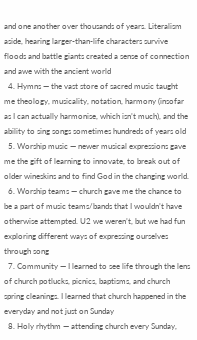and one another over thousands of years. Literalism aside, hearing larger-than-life characters survive floods and battle giants created a sense of connection and awe with the ancient world
  4. Hymns — the vast store of sacred music taught me theology, musicality, notation, harmony (insofar as I can actually harmonise, which isn’t much), and the ability to sing songs sometimes hundreds of years old
  5. Worship music — newer musical expressions gave me the gift of learning to innovate, to break out of older wineskins and to find God in the changing world.
  6. Worship teams — church gave me the chance to be a part of music teams/bands that I wouldn’t have otherwise attempted. U2 we weren’t, but we had fun exploring different ways of expressing ourselves through song
  7. Community — I learned to see life through the lens of church potlucks, picnics, baptisms, and church spring cleanings. I learned that church happened in the everyday and not just on Sunday
  8. Holy rhythm — attending church every Sunday,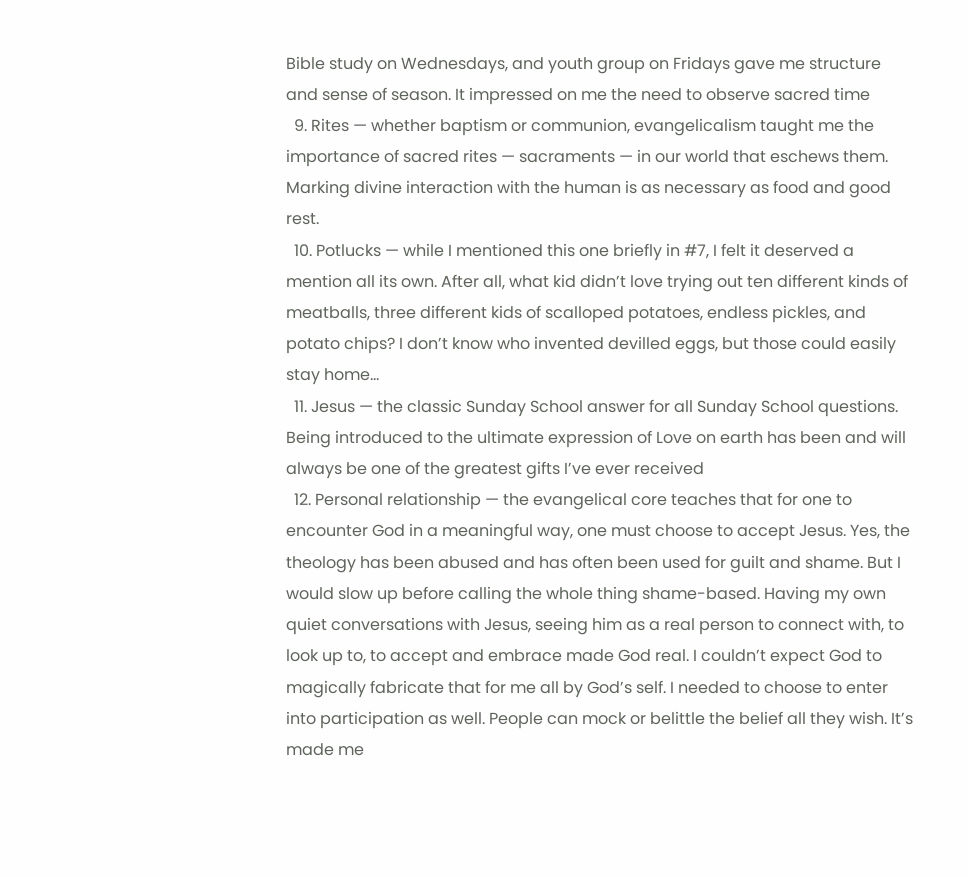Bible study on Wednesdays, and youth group on Fridays gave me structure and sense of season. It impressed on me the need to observe sacred time
  9. Rites — whether baptism or communion, evangelicalism taught me the importance of sacred rites — sacraments — in our world that eschews them. Marking divine interaction with the human is as necessary as food and good rest.
  10. Potlucks — while I mentioned this one briefly in #7, I felt it deserved a mention all its own. After all, what kid didn’t love trying out ten different kinds of meatballs, three different kids of scalloped potatoes, endless pickles, and potato chips? I don’t know who invented devilled eggs, but those could easily stay home…
  11. Jesus — the classic Sunday School answer for all Sunday School questions. Being introduced to the ultimate expression of Love on earth has been and will always be one of the greatest gifts I’ve ever received
  12. Personal relationship — the evangelical core teaches that for one to encounter God in a meaningful way, one must choose to accept Jesus. Yes, the theology has been abused and has often been used for guilt and shame. But I would slow up before calling the whole thing shame-based. Having my own quiet conversations with Jesus, seeing him as a real person to connect with, to look up to, to accept and embrace made God real. I couldn’t expect God to magically fabricate that for me all by God’s self. I needed to choose to enter into participation as well. People can mock or belittle the belief all they wish. It’s made me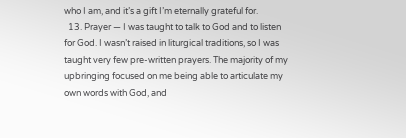who I am, and it’s a gift I’m eternally grateful for.
  13. Prayer — I was taught to talk to God and to listen for God. I wasn’t raised in liturgical traditions, so I was taught very few pre-written prayers. The majority of my upbringing focused on me being able to articulate my own words with God, and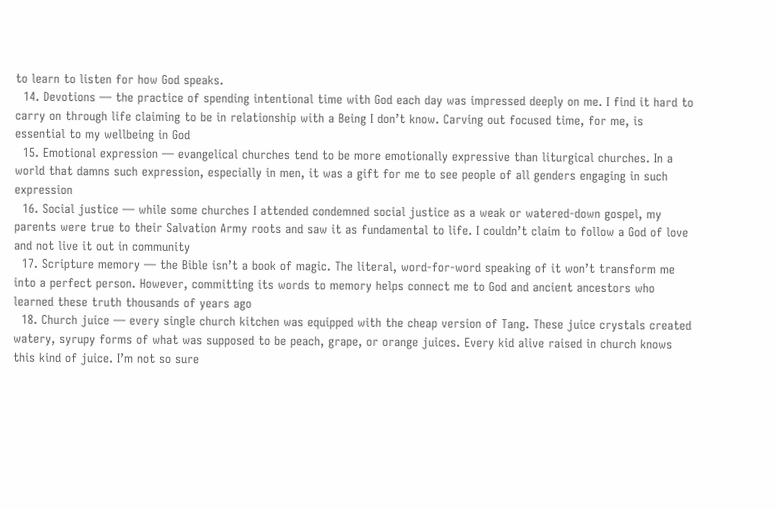to learn to listen for how God speaks.
  14. Devotions — the practice of spending intentional time with God each day was impressed deeply on me. I find it hard to carry on through life claiming to be in relationship with a Being I don’t know. Carving out focused time, for me, is essential to my wellbeing in God
  15. Emotional expression — evangelical churches tend to be more emotionally expressive than liturgical churches. In a world that damns such expression, especially in men, it was a gift for me to see people of all genders engaging in such expression
  16. Social justice — while some churches I attended condemned social justice as a weak or watered-down gospel, my parents were true to their Salvation Army roots and saw it as fundamental to life. I couldn’t claim to follow a God of love and not live it out in community
  17. Scripture memory — the Bible isn’t a book of magic. The literal, word-for-word speaking of it won’t transform me into a perfect person. However, committing its words to memory helps connect me to God and ancient ancestors who learned these truth thousands of years ago
  18. Church juice — every single church kitchen was equipped with the cheap version of Tang. These juice crystals created watery, syrupy forms of what was supposed to be peach, grape, or orange juices. Every kid alive raised in church knows this kind of juice. I’m not so sure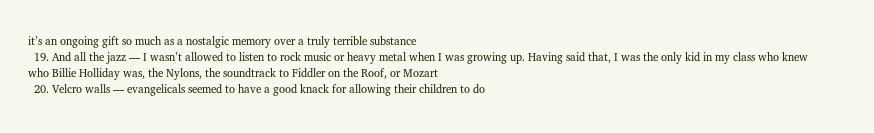it’s an ongoing gift so much as a nostalgic memory over a truly terrible substance
  19. And all the jazz — I wasn’t allowed to listen to rock music or heavy metal when I was growing up. Having said that, I was the only kid in my class who knew who Billie Holliday was, the Nylons, the soundtrack to Fiddler on the Roof, or Mozart
  20. Velcro walls — evangelicals seemed to have a good knack for allowing their children to do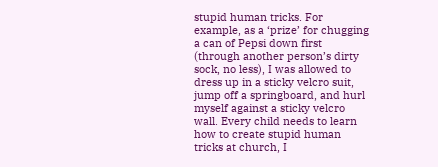stupid human tricks. For example, as a ‘prize’ for chugging a can of Pepsi down first (through another person’s dirty sock, no less), I was allowed to dress up in a sticky velcro suit, jump off a springboard, and hurl myself against a sticky velcro wall. Every child needs to learn how to create stupid human tricks at church, I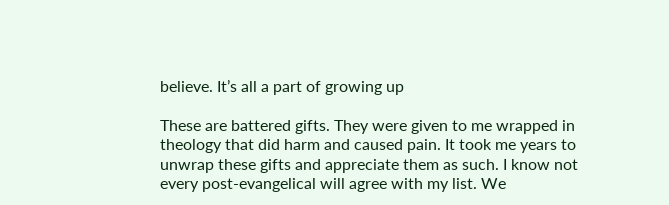believe. It’s all a part of growing up

These are battered gifts. They were given to me wrapped in theology that did harm and caused pain. It took me years to unwrap these gifts and appreciate them as such. I know not every post-evangelical will agree with my list. We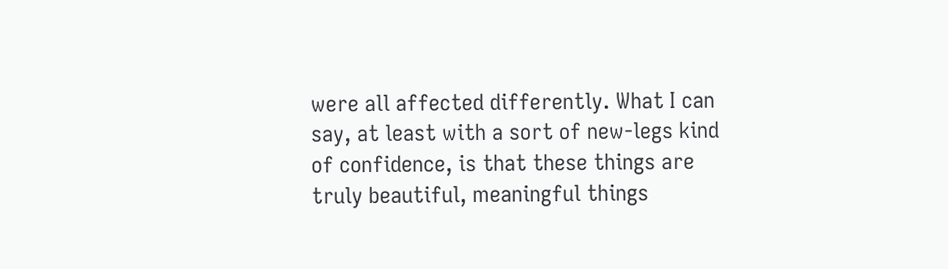were all affected differently. What I can say, at least with a sort of new-legs kind of confidence, is that these things are truly beautiful, meaningful things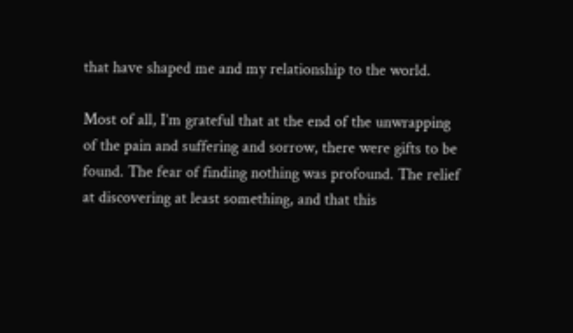that have shaped me and my relationship to the world.

Most of all, I’m grateful that at the end of the unwrapping of the pain and suffering and sorrow, there were gifts to be found. The fear of finding nothing was profound. The relief at discovering at least something, and that this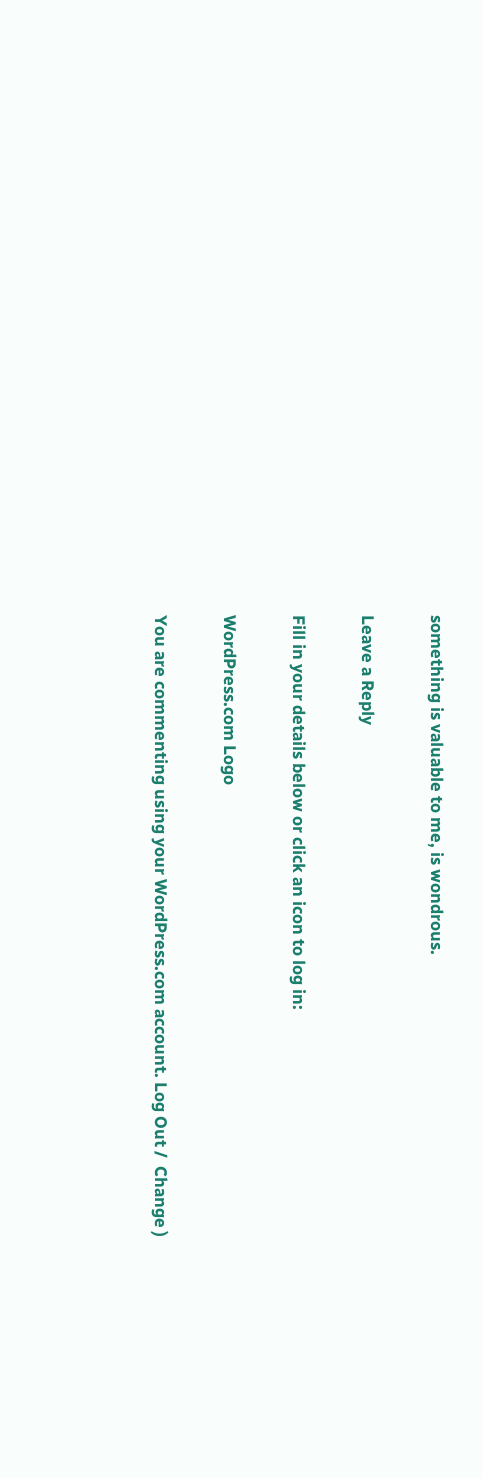something is valuable to me, is wondrous.

Leave a Reply

Fill in your details below or click an icon to log in:

WordPress.com Logo

You are commenting using your WordPress.com account. Log Out /  Change )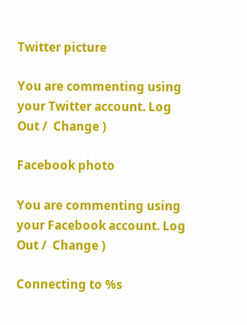Twitter picture

You are commenting using your Twitter account. Log Out /  Change )

Facebook photo

You are commenting using your Facebook account. Log Out /  Change )

Connecting to %s